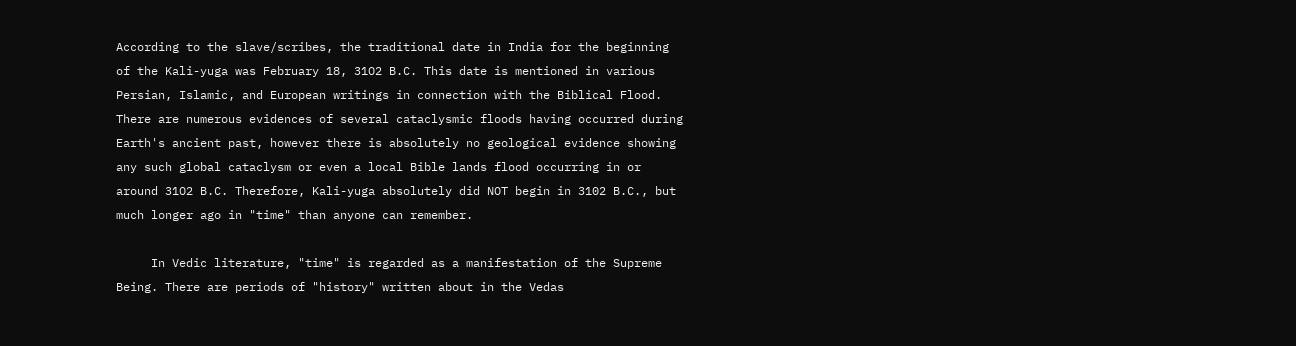According to the slave/scribes, the traditional date in India for the beginning of the Kali-yuga was February 18, 31O2 B.C. This date is mentioned in various Persian, Islamic, and European writings in connection with the Biblical Flood. There are numerous evidences of several cataclysmic floods having occurred during Earth's ancient past, however there is absolutely no geological evidence showing any such global cataclysm or even a local Bible lands flood occurring in or around 31O2 B.C. Therefore, Kali-yuga absolutely did NOT begin in 3102 B.C., but much longer ago in "time" than anyone can remember.

     In Vedic literature, "time" is regarded as a manifestation of the Supreme Being. There are periods of "history" written about in the Vedas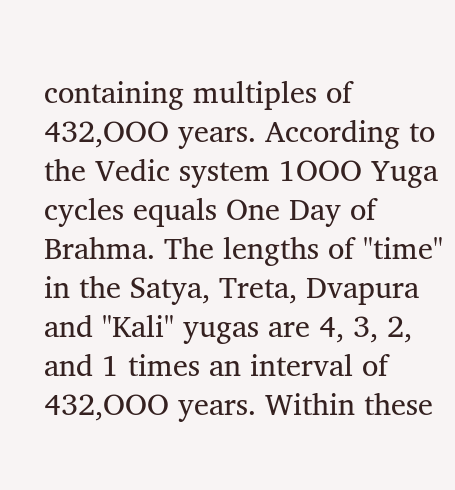containing multiples of 432,OOO years. According to the Vedic system 1OOO Yuga cycles equals One Day of Brahma. The lengths of "time" in the Satya, Treta, Dvapura and "Kali" yugas are 4, 3, 2, and 1 times an interval of 432,OOO years. Within these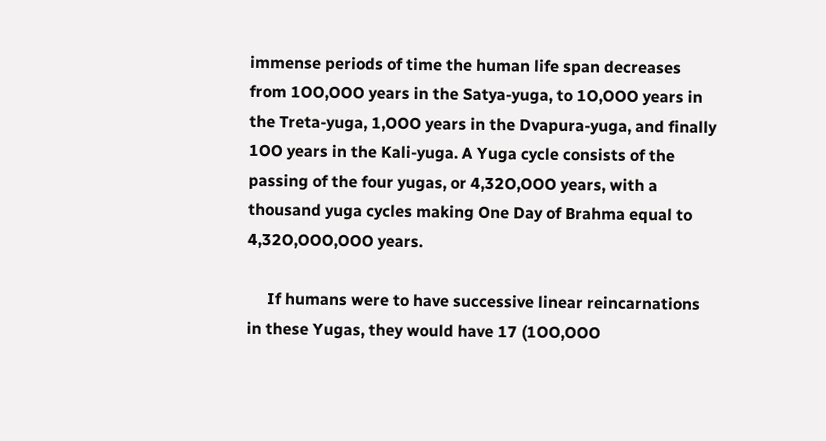immense periods of time the human life span decreases from 1OO,OOO years in the Satya-yuga, to 1O,OOO years in the Treta-yuga, 1,OOO years in the Dvapura-yuga, and finally 1OO years in the Kali-yuga. A Yuga cycle consists of the passing of the four yugas, or 4,32O,OOO years, with a thousand yuga cycles making One Day of Brahma equal to 4,32O,OOO,OOO years.

     If humans were to have successive linear reincarnations in these Yugas, they would have 17 (1OO,OOO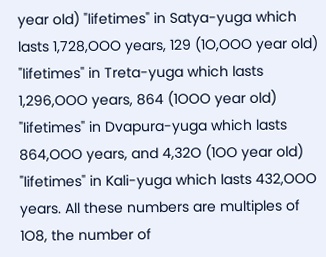year old) "lifetimes" in Satya-yuga which lasts 1,728,OOO years, 129 (1O,OOO year old) "lifetimes" in Treta-yuga which lasts 1,296,OOO years, 864 (1OOO year old) "lifetimes" in Dvapura-yuga which lasts 864,OOO years, and 4,32O (1OO year old) "lifetimes" in Kali-yuga which lasts 432,OOO years. All these numbers are multiples of 1O8, the number of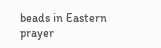beads in Eastern prayer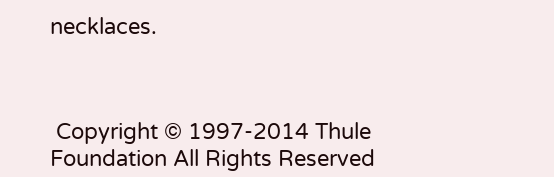necklaces.



 Copyright © 1997-2014 Thule Foundation All Rights Reserved